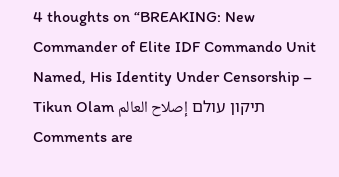4 thoughts on “BREAKING: New Commander of Elite IDF Commando Unit Named, His Identity Under Censorship – Tikun Olam תיקון עולם إصلاح العالم
Comments are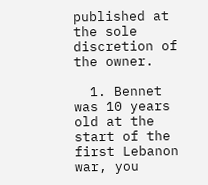published at the sole discretion of the owner.

  1. Bennet was 10 years old at the start of the first Lebanon war, you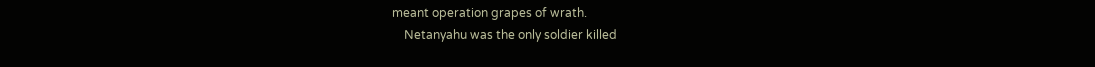meant operation grapes of wrath.
    Netanyahu was the only soldier killed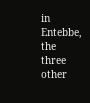in Entebbe, the three other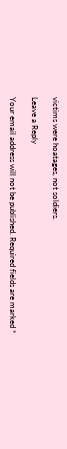victims were hoatages, not soldiers.

Leave a Reply

Your email address will not be published. Required fields are marked *